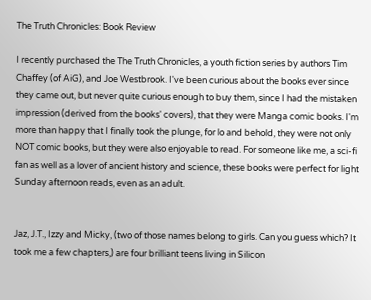The Truth Chronicles: Book Review

I recently purchased the The Truth Chronicles, a youth fiction series by authors Tim Chaffey (of AiG), and Joe Westbrook. I've been curious about the books ever since they came out, but never quite curious enough to buy them, since I had the mistaken impression (derived from the books' covers), that they were Manga comic books. I'm more than happy that I finally took the plunge, for lo and behold, they were not only NOT comic books, but they were also enjoyable to read. For someone like me, a sci-fi fan as well as a lover of ancient history and science, these books were perfect for light Sunday afternoon reads, even as an adult.


Jaz, J.T., Izzy and Micky, (two of those names belong to girls. Can you guess which? It took me a few chapters,) are four brilliant teens living in Silicon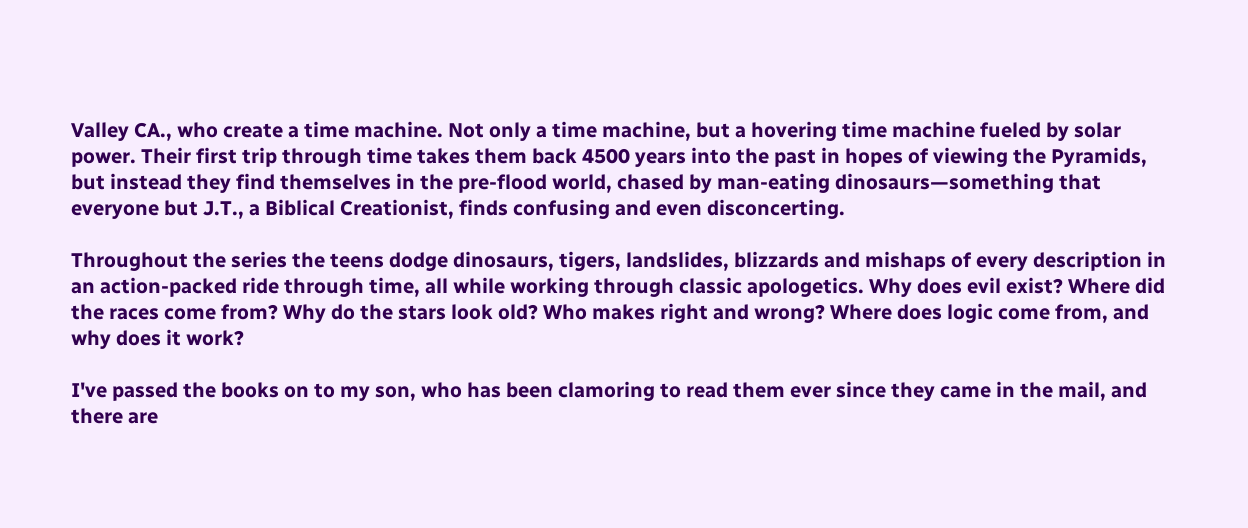Valley CA., who create a time machine. Not only a time machine, but a hovering time machine fueled by solar power. Their first trip through time takes them back 4500 years into the past in hopes of viewing the Pyramids, but instead they find themselves in the pre-flood world, chased by man-eating dinosaurs—something that everyone but J.T., a Biblical Creationist, finds confusing and even disconcerting.

Throughout the series the teens dodge dinosaurs, tigers, landslides, blizzards and mishaps of every description in an action-packed ride through time, all while working through classic apologetics. Why does evil exist? Where did the races come from? Why do the stars look old? Who makes right and wrong? Where does logic come from, and why does it work?

I've passed the books on to my son, who has been clamoring to read them ever since they came in the mail, and there are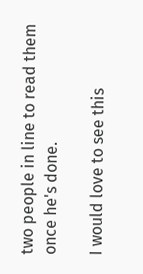two people in line to read them once he's done.

I would love to see this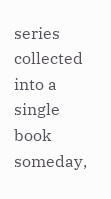series collected into a single book someday,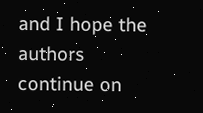and I hope the authors continue on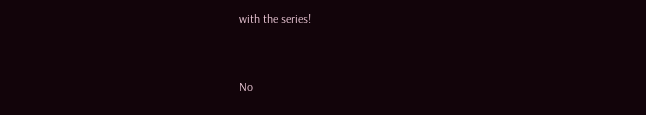with the series!


No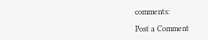comments:

Post a Comment